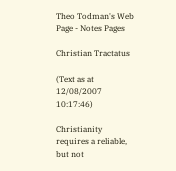Theo Todman's Web Page - Notes Pages

Christian Tractatus

(Text as at 12/08/2007 10:17:46)

Christianity requires a reliable, but not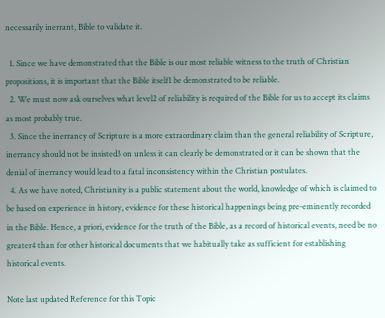necessarily inerrant, Bible to validate it.

  1. Since we have demonstrated that the Bible is our most reliable witness to the truth of Christian propositions, it is important that the Bible itself1 be demonstrated to be reliable.
  2. We must now ask ourselves what level2 of reliability is required of the Bible for us to accept its claims as most probably true.
  3. Since the inerrancy of Scripture is a more extraordinary claim than the general reliability of Scripture, inerrancy should not be insisted3 on unless it can clearly be demonstrated or it can be shown that the denial of inerrancy would lead to a fatal inconsistency within the Christian postulates.
  4. As we have noted, Christianity is a public statement about the world, knowledge of which is claimed to be based on experience in history, evidence for these historical happenings being pre-eminently recorded in the Bible. Hence, a priori, evidence for the truth of the Bible, as a record of historical events, need be no greater4 than for other historical documents that we habitually take as sufficient for establishing historical events.

Note last updated Reference for this Topic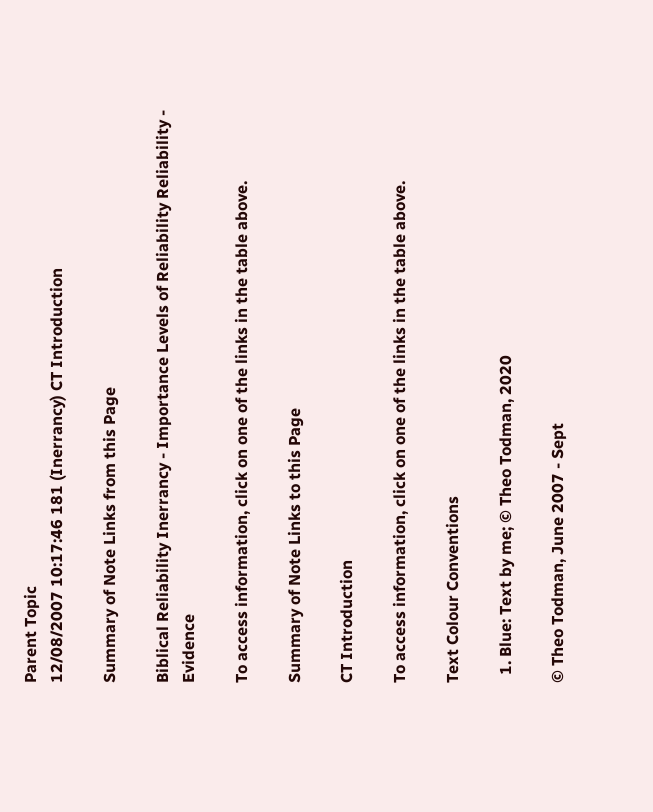Parent Topic
12/08/2007 10:17:46 181 (Inerrancy) CT Introduction

Summary of Note Links from this Page

Biblical Reliability Inerrancy - Importance Levels of Reliability Reliability - Evidence

To access information, click on one of the links in the table above.

Summary of Note Links to this Page

CT Introduction

To access information, click on one of the links in the table above.

Text Colour Conventions

  1. Blue: Text by me; © Theo Todman, 2020

© Theo Todman, June 2007 - Sept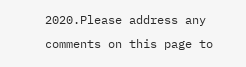2020.Please address any comments on this page to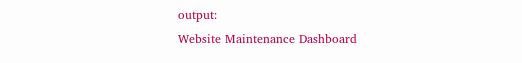output:
Website Maintenance Dashboard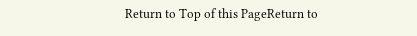Return to Top of this PageReturn to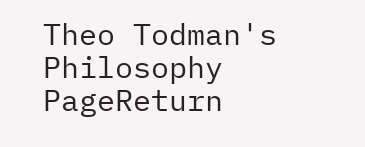Theo Todman's Philosophy PageReturn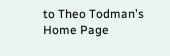to Theo Todman's Home Page